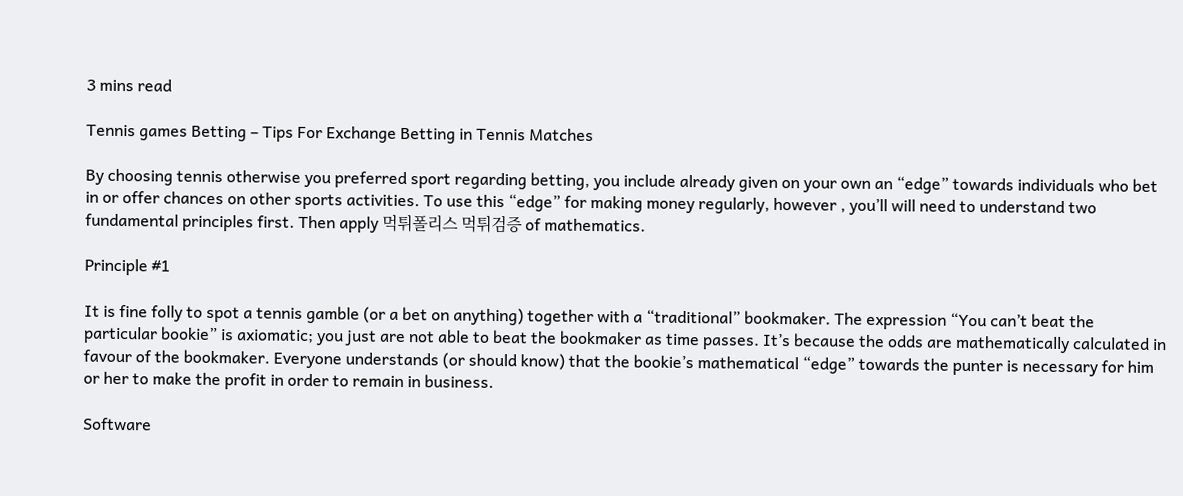3 mins read

Tennis games Betting – Tips For Exchange Betting in Tennis Matches

By choosing tennis otherwise you preferred sport regarding betting, you include already given on your own an “edge” towards individuals who bet in or offer chances on other sports activities. To use this “edge” for making money regularly, however , you’ll will need to understand two fundamental principles first. Then apply 먹튀폴리스 먹튀검증 of mathematics.

Principle #1

It is fine folly to spot a tennis gamble (or a bet on anything) together with a “traditional” bookmaker. The expression “You can’t beat the particular bookie” is axiomatic; you just are not able to beat the bookmaker as time passes. It’s because the odds are mathematically calculated in favour of the bookmaker. Everyone understands (or should know) that the bookie’s mathematical “edge” towards the punter is necessary for him or her to make the profit in order to remain in business.

Software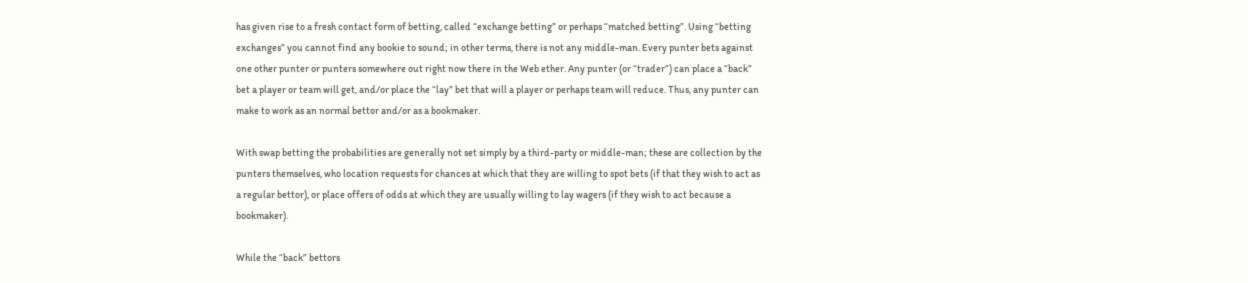has given rise to a fresh contact form of betting, called “exchange betting” or perhaps “matched betting”. Using “betting exchanges” you cannot find any bookie to sound; in other terms, there is not any middle-man. Every punter bets against one other punter or punters somewhere out right now there in the Web ether. Any punter (or “trader”) can place a “back” bet a player or team will get, and/or place the “lay” bet that will a player or perhaps team will reduce. Thus, any punter can make to work as an normal bettor and/or as a bookmaker.

With swap betting the probabilities are generally not set simply by a third-party or middle-man; these are collection by the punters themselves, who location requests for chances at which that they are willing to spot bets (if that they wish to act as a regular bettor), or place offers of odds at which they are usually willing to lay wagers (if they wish to act because a bookmaker).

While the “back” bettors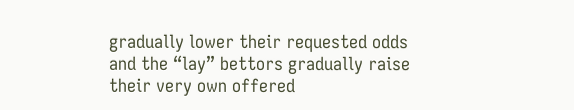gradually lower their requested odds and the “lay” bettors gradually raise their very own offered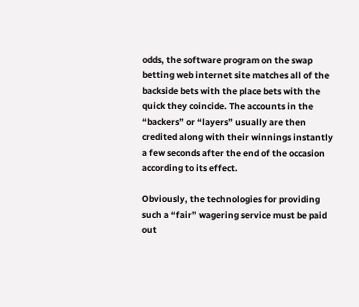odds, the software program on the swap betting web internet site matches all of the backside bets with the place bets with the quick they coincide. The accounts in the “backers” or “layers” usually are then credited along with their winnings instantly a few seconds after the end of the occasion according to its effect.

Obviously, the technologies for providing such a “fair” wagering service must be paid out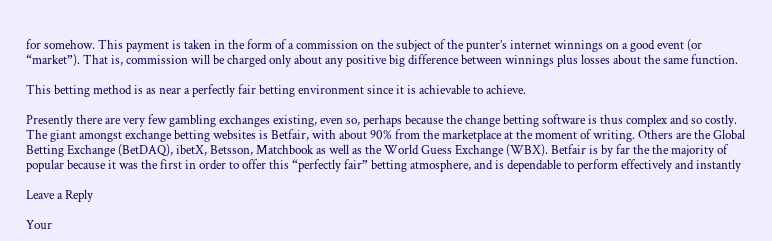for somehow. This payment is taken in the form of a commission on the subject of the punter’s internet winnings on a good event (or “market”). That is, commission will be charged only about any positive big difference between winnings plus losses about the same function.

This betting method is as near a perfectly fair betting environment since it is achievable to achieve.

Presently there are very few gambling exchanges existing, even so, perhaps because the change betting software is thus complex and so costly. The giant amongst exchange betting websites is Betfair, with about 90% from the marketplace at the moment of writing. Others are the Global Betting Exchange (BetDAQ), ibetX, Betsson, Matchbook as well as the World Guess Exchange (WBX). Betfair is by far the the majority of popular because it was the first in order to offer this “perfectly fair” betting atmosphere, and is dependable to perform effectively and instantly

Leave a Reply

Your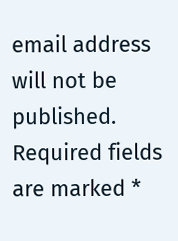email address will not be published. Required fields are marked *